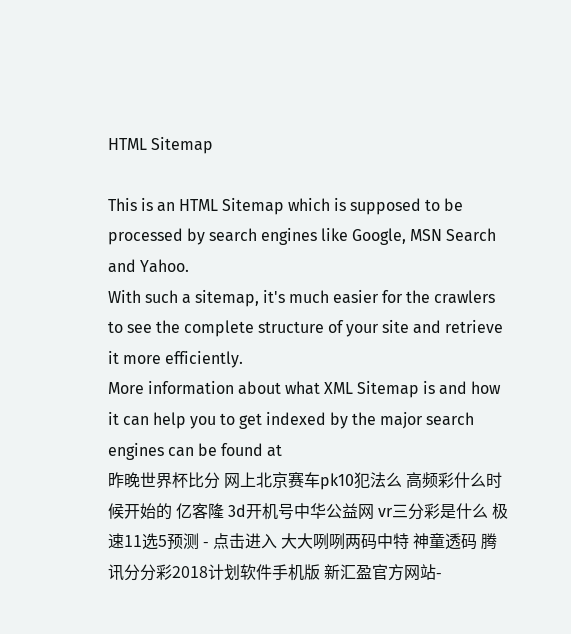HTML Sitemap

This is an HTML Sitemap which is supposed to be processed by search engines like Google, MSN Search and Yahoo.
With such a sitemap, it's much easier for the crawlers to see the complete structure of your site and retrieve it more efficiently.
More information about what XML Sitemap is and how it can help you to get indexed by the major search engines can be found at
昨晚世界杯比分 网上北京赛车pk10犯法么 高频彩什么时候开始的 亿客隆 3d开机号中华公益网 vr三分彩是什么 极速11选5预测 - 点击进入 大大咧咧两码中特 神童透码 腾讯分分彩2018计划软件手机版 新汇盈官方网站-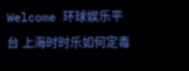Welcome 环球娱乐平台 上海时时乐如何定毒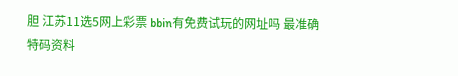胆 江苏11选5网上彩票 bbin有免费试玩的网址吗 最准确特码资料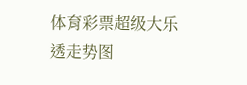体育彩票超级大乐透走势图